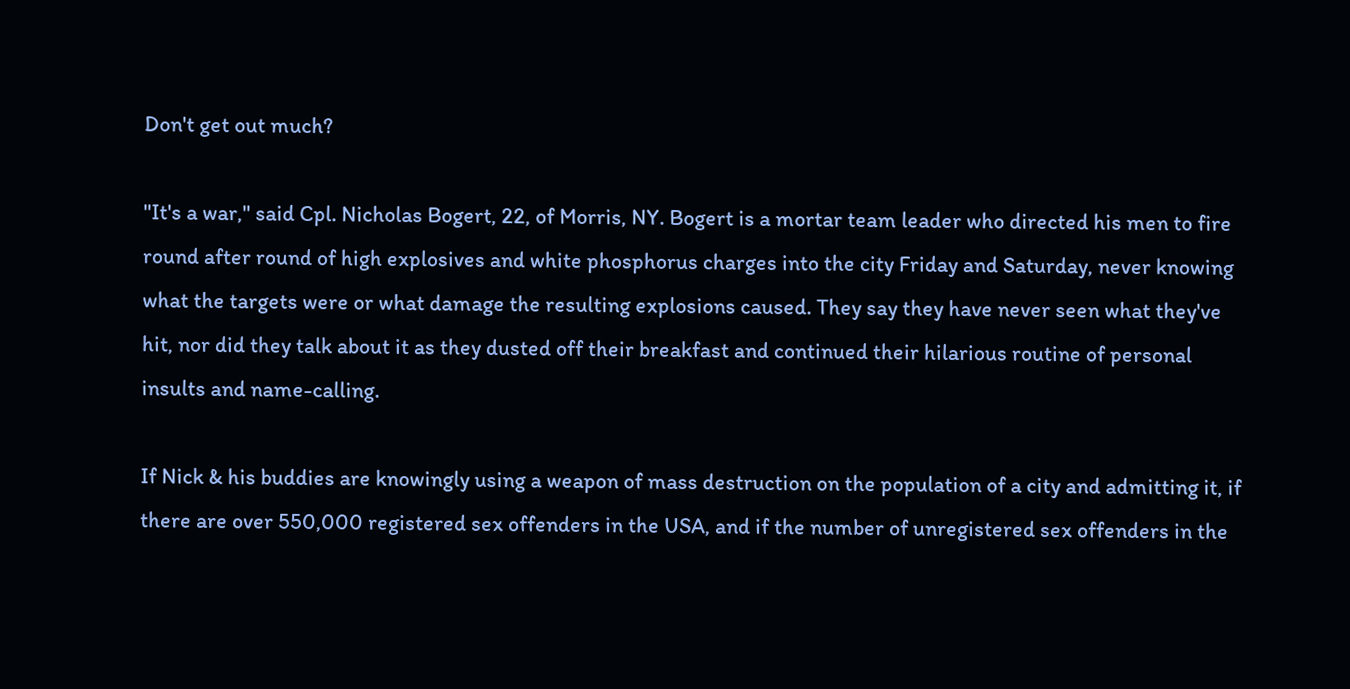Don't get out much?

"It's a war," said Cpl. Nicholas Bogert, 22, of Morris, NY. Bogert is a mortar team leader who directed his men to fire round after round of high explosives and white phosphorus charges into the city Friday and Saturday, never knowing what the targets were or what damage the resulting explosions caused. They say they have never seen what they've hit, nor did they talk about it as they dusted off their breakfast and continued their hilarious routine of personal insults and name-calling.

If Nick & his buddies are knowingly using a weapon of mass destruction on the population of a city and admitting it, if there are over 550,000 registered sex offenders in the USA, and if the number of unregistered sex offenders in the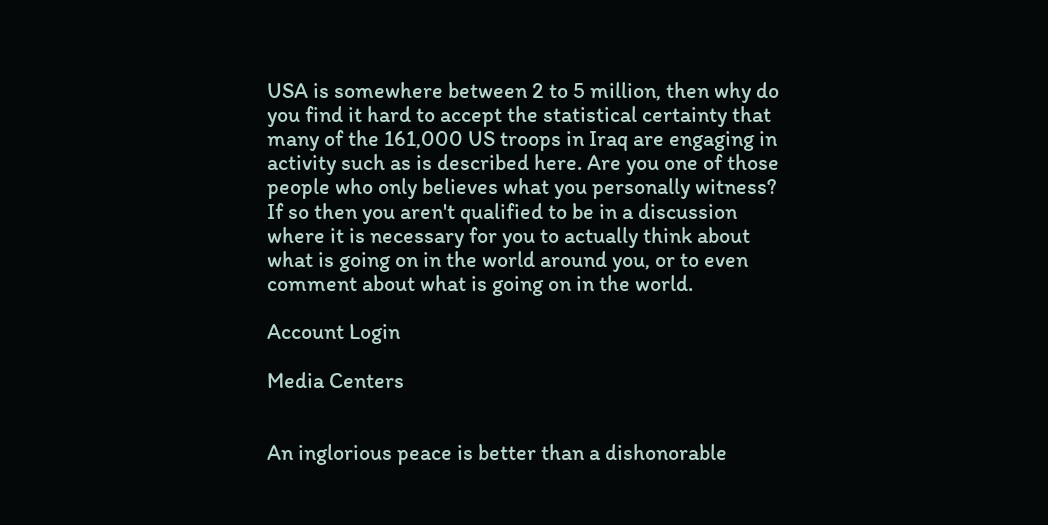USA is somewhere between 2 to 5 million, then why do you find it hard to accept the statistical certainty that many of the 161,000 US troops in Iraq are engaging in activity such as is described here. Are you one of those people who only believes what you personally witness? If so then you aren't qualified to be in a discussion where it is necessary for you to actually think about what is going on in the world around you, or to even comment about what is going on in the world.

Account Login

Media Centers


An inglorious peace is better than a dishonorable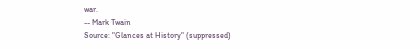war.
-- Mark Twain
Source: "Glances at History" (suppressed)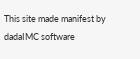This site made manifest by dadaIMC software